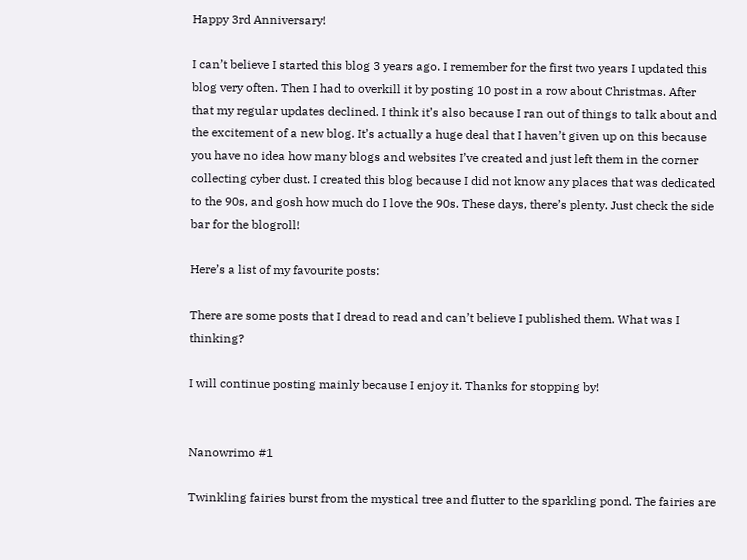Happy 3rd Anniversary!

I can’t believe I started this blog 3 years ago. I remember for the first two years I updated this blog very often. Then I had to overkill it by posting 10 post in a row about Christmas. After that my regular updates declined. I think it’s also because I ran out of things to talk about and the excitement of a new blog. It’s actually a huge deal that I haven’t given up on this because you have no idea how many blogs and websites I’ve created and just left them in the corner collecting cyber dust. I created this blog because I did not know any places that was dedicated to the 90s, and gosh how much do I love the 90s. These days, there’s plenty. Just check the side bar for the blogroll!

Here’s a list of my favourite posts:

There are some posts that I dread to read and can’t believe I published them. What was I thinking?

I will continue posting mainly because I enjoy it. Thanks for stopping by!


Nanowrimo #1

Twinkling fairies burst from the mystical tree and flutter to the sparkling pond. The fairies are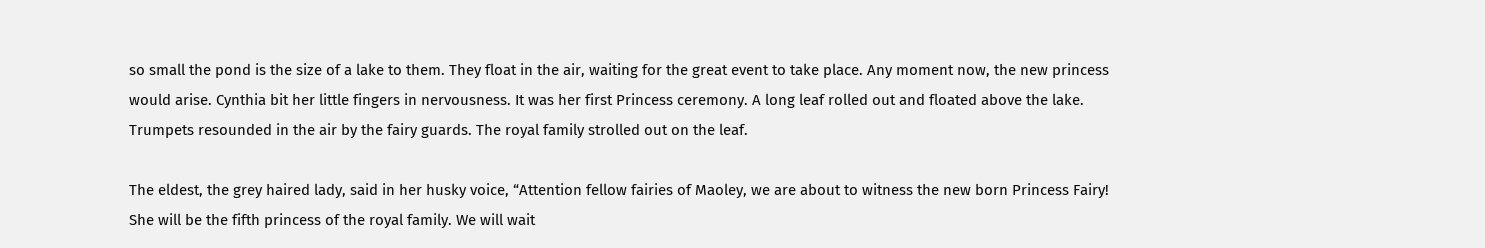so small the pond is the size of a lake to them. They float in the air, waiting for the great event to take place. Any moment now, the new princess would arise. Cynthia bit her little fingers in nervousness. It was her first Princess ceremony. A long leaf rolled out and floated above the lake. Trumpets resounded in the air by the fairy guards. The royal family strolled out on the leaf.

The eldest, the grey haired lady, said in her husky voice, “Attention fellow fairies of Maoley, we are about to witness the new born Princess Fairy! She will be the fifth princess of the royal family. We will wait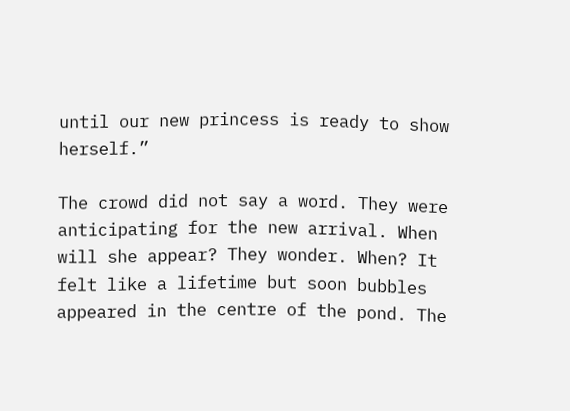until our new princess is ready to show herself.”

The crowd did not say a word. They were anticipating for the new arrival. When will she appear? They wonder. When? It felt like a lifetime but soon bubbles appeared in the centre of the pond. The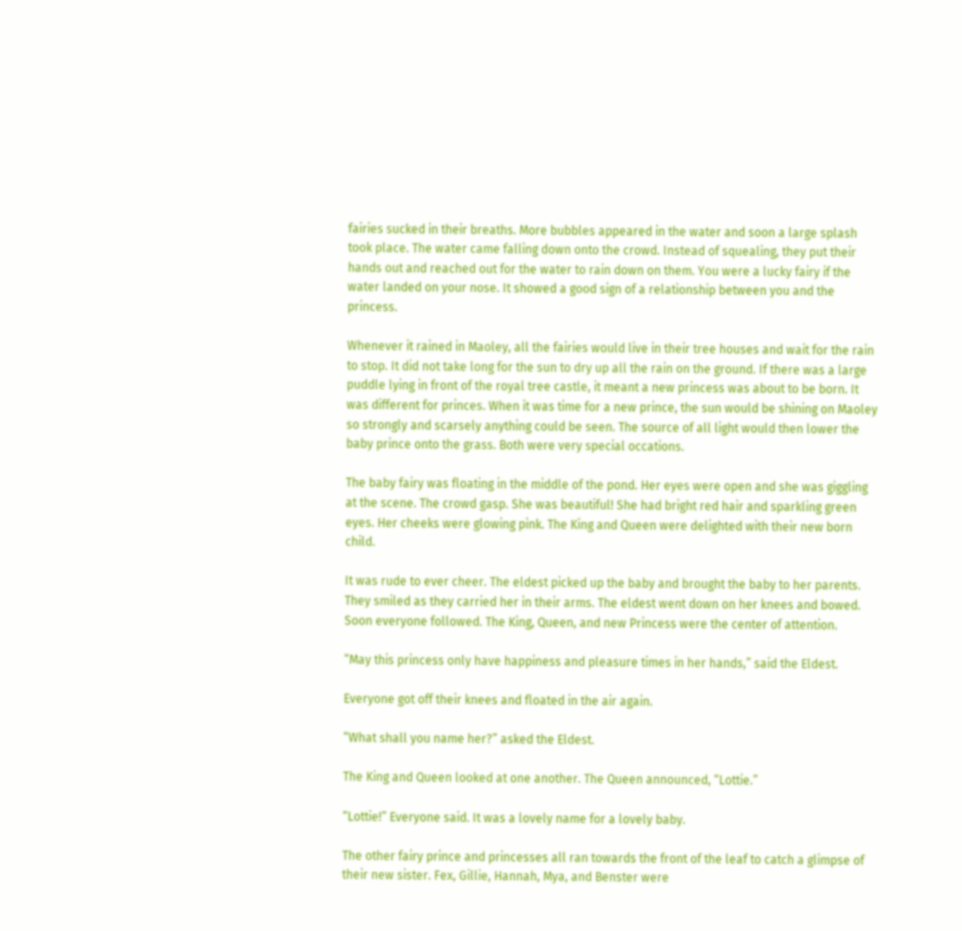fairies sucked in their breaths. More bubbles appeared in the water and soon a large splash took place. The water came falling down onto the crowd. Instead of squealing, they put their hands out and reached out for the water to rain down on them. You were a lucky fairy if the water landed on your nose. It showed a good sign of a relationship between you and the princess.

Whenever it rained in Maoley, all the fairies would live in their tree houses and wait for the rain to stop. It did not take long for the sun to dry up all the rain on the ground. If there was a large puddle lying in front of the royal tree castle, it meant a new princess was about to be born. It was different for princes. When it was time for a new prince, the sun would be shining on Maoley so strongly and scarsely anything could be seen. The source of all light would then lower the baby prince onto the grass. Both were very special occations.

The baby fairy was floating in the middle of the pond. Her eyes were open and she was giggling at the scene. The crowd gasp. She was beautiful! She had bright red hair and sparkling green eyes. Her cheeks were glowing pink. The King and Queen were delighted with their new born child.

It was rude to ever cheer. The eldest picked up the baby and brought the baby to her parents. They smiled as they carried her in their arms. The eldest went down on her knees and bowed. Soon everyone followed. The King, Queen, and new Princess were the center of attention.

“May this princess only have happiness and pleasure times in her hands,” said the Eldest.

Everyone got off their knees and floated in the air again.

“What shall you name her?” asked the Eldest.

The King and Queen looked at one another. The Queen announced, “Lottie.”

“Lottie!” Everyone said. It was a lovely name for a lovely baby.

The other fairy prince and princesses all ran towards the front of the leaf to catch a glimpse of their new sister. Fex, Gillie, Hannah, Mya, and Benster were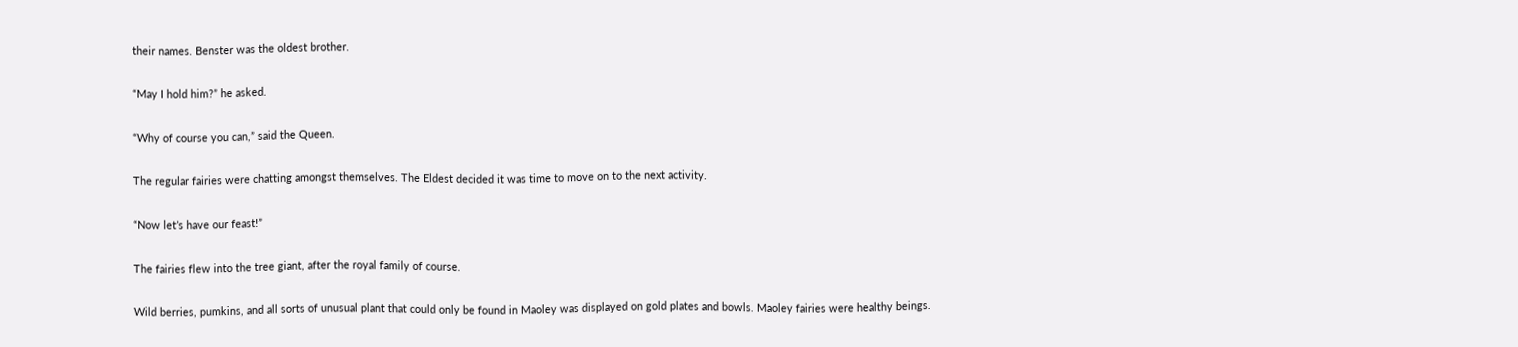their names. Benster was the oldest brother.

“May I hold him?” he asked.

“Why of course you can,” said the Queen.

The regular fairies were chatting amongst themselves. The Eldest decided it was time to move on to the next activity.

“Now let’s have our feast!”

The fairies flew into the tree giant, after the royal family of course.

Wild berries, pumkins, and all sorts of unusual plant that could only be found in Maoley was displayed on gold plates and bowls. Maoley fairies were healthy beings.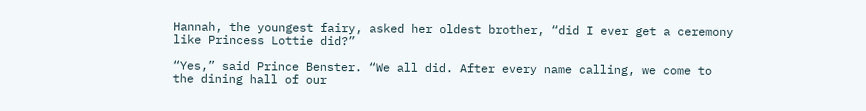Hannah, the youngest fairy, asked her oldest brother, “did I ever get a ceremony like Princess Lottie did?”

“Yes,” said Prince Benster. “We all did. After every name calling, we come to the dining hall of our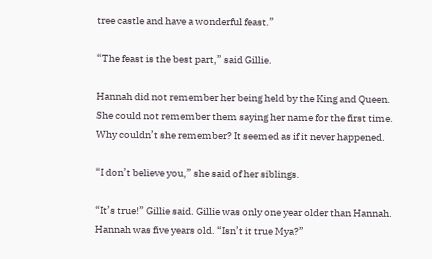tree castle and have a wonderful feast.”

“The feast is the best part,” said Gillie.

Hannah did not remember her being held by the King and Queen. She could not remember them saying her name for the first time. Why couldn’t she remember? It seemed as if it never happened.

“I don’t believe you,” she said of her siblings.

“It’s true!” Gillie said. Gillie was only one year older than Hannah. Hannah was five years old. “Isn’t it true Mya?”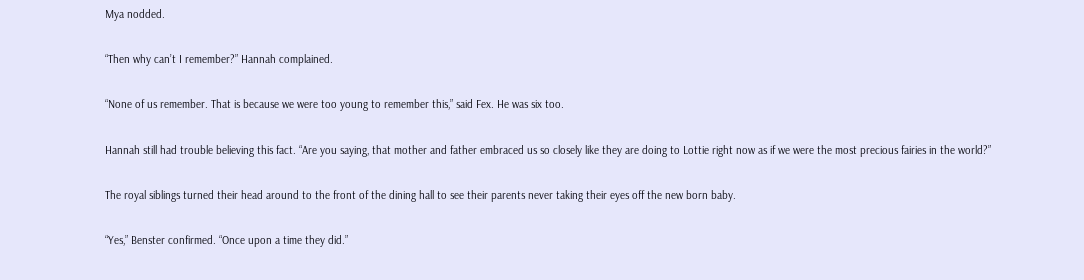Mya nodded.

“Then why can’t I remember?” Hannah complained.

“None of us remember. That is because we were too young to remember this,” said Fex. He was six too.

Hannah still had trouble believing this fact. “Are you saying, that mother and father embraced us so closely like they are doing to Lottie right now as if we were the most precious fairies in the world?”

The royal siblings turned their head around to the front of the dining hall to see their parents never taking their eyes off the new born baby.

“Yes,” Benster confirmed. “Once upon a time they did.”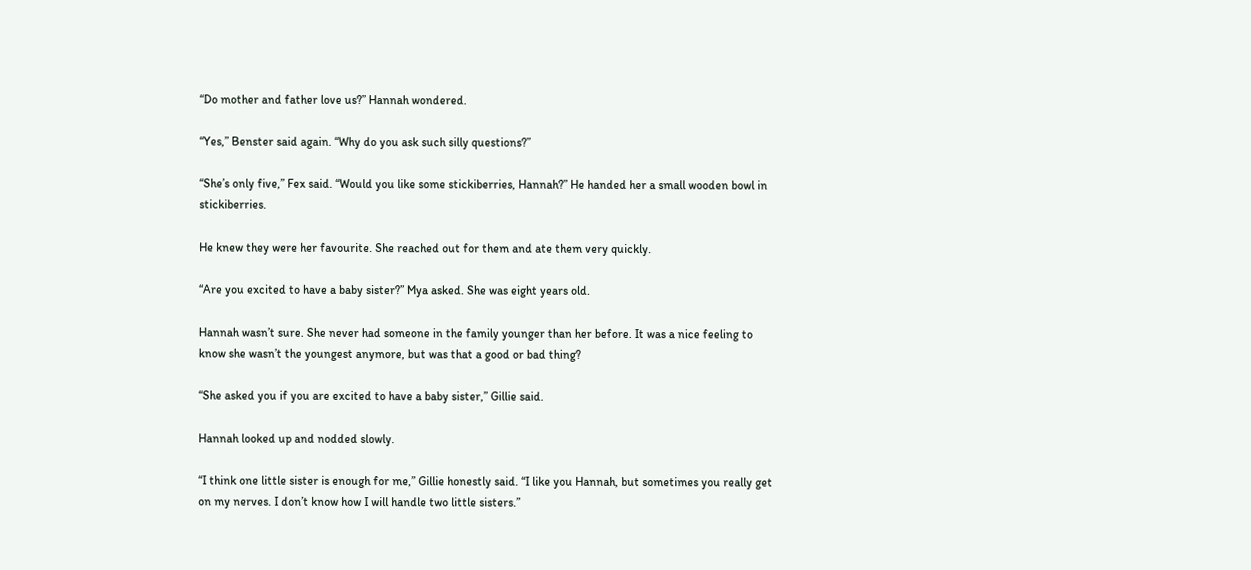“Do mother and father love us?” Hannah wondered.

“Yes,” Benster said again. “Why do you ask such silly questions?”

“She’s only five,” Fex said. “Would you like some stickiberries, Hannah?” He handed her a small wooden bowl in stickiberries.

He knew they were her favourite. She reached out for them and ate them very quickly.

“Are you excited to have a baby sister?” Mya asked. She was eight years old.

Hannah wasn’t sure. She never had someone in the family younger than her before. It was a nice feeling to know she wasn’t the youngest anymore, but was that a good or bad thing?

“She asked you if you are excited to have a baby sister,” Gillie said.

Hannah looked up and nodded slowly.

“I think one little sister is enough for me,” Gillie honestly said. “I like you Hannah, but sometimes you really get on my nerves. I don’t know how I will handle two little sisters.”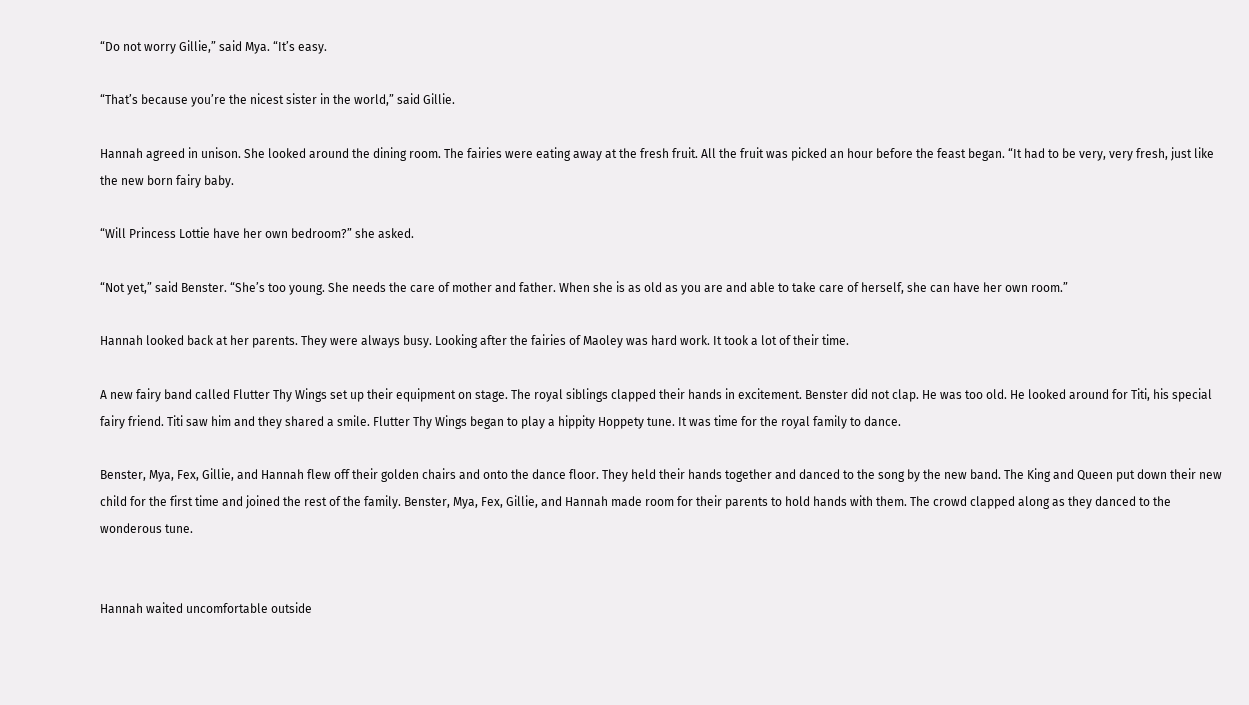“Do not worry Gillie,” said Mya. “It’s easy.

“That’s because you’re the nicest sister in the world,” said Gillie.

Hannah agreed in unison. She looked around the dining room. The fairies were eating away at the fresh fruit. All the fruit was picked an hour before the feast began. “It had to be very, very fresh, just like the new born fairy baby.

“Will Princess Lottie have her own bedroom?” she asked.

“Not yet,” said Benster. “She’s too young. She needs the care of mother and father. When she is as old as you are and able to take care of herself, she can have her own room.”

Hannah looked back at her parents. They were always busy. Looking after the fairies of Maoley was hard work. It took a lot of their time.

A new fairy band called Flutter Thy Wings set up their equipment on stage. The royal siblings clapped their hands in excitement. Benster did not clap. He was too old. He looked around for Titi, his special fairy friend. Titi saw him and they shared a smile. Flutter Thy Wings began to play a hippity Hoppety tune. It was time for the royal family to dance.

Benster, Mya, Fex, Gillie, and Hannah flew off their golden chairs and onto the dance floor. They held their hands together and danced to the song by the new band. The King and Queen put down their new child for the first time and joined the rest of the family. Benster, Mya, Fex, Gillie, and Hannah made room for their parents to hold hands with them. The crowd clapped along as they danced to the wonderous tune.


Hannah waited uncomfortable outside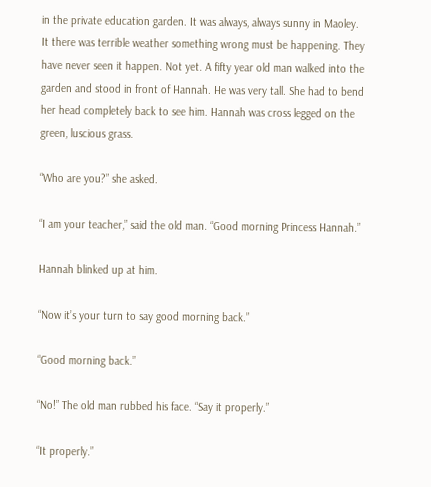in the private education garden. It was always, always sunny in Maoley. It there was terrible weather something wrong must be happening. They have never seen it happen. Not yet. A fifty year old man walked into the garden and stood in front of Hannah. He was very tall. She had to bend her head completely back to see him. Hannah was cross legged on the green, luscious grass.

“Who are you?” she asked.

“I am your teacher,” said the old man. “Good morning Princess Hannah.”

Hannah blinked up at him.

“Now it’s your turn to say good morning back.”

“Good morning back.”

“No!” The old man rubbed his face. “Say it properly.”

“It properly.”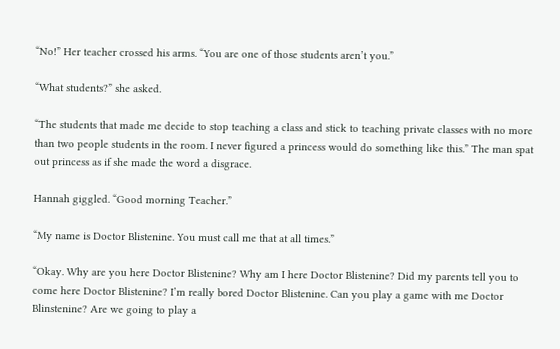“No!” Her teacher crossed his arms. “You are one of those students aren’t you.”

“What students?” she asked.

“The students that made me decide to stop teaching a class and stick to teaching private classes with no more than two people students in the room. I never figured a princess would do something like this.” The man spat out princess as if she made the word a disgrace.

Hannah giggled. “Good morning Teacher.”

“My name is Doctor Blistenine. You must call me that at all times.”

“Okay. Why are you here Doctor Blistenine? Why am I here Doctor Blistenine? Did my parents tell you to come here Doctor Blistenine? I’m really bored Doctor Blistenine. Can you play a game with me Doctor Blinstenine? Are we going to play a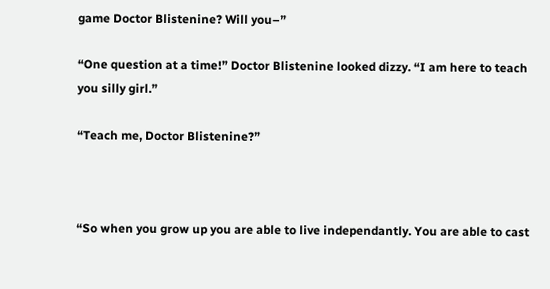game Doctor Blistenine? Will you–”

“One question at a time!” Doctor Blistenine looked dizzy. “I am here to teach you silly girl.”

“Teach me, Doctor Blistenine?”



“So when you grow up you are able to live independantly. You are able to cast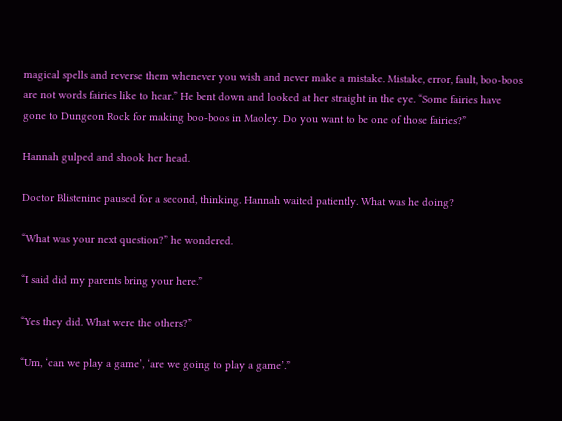magical spells and reverse them whenever you wish and never make a mistake. Mistake, error, fault, boo-boos are not words fairies like to hear.” He bent down and looked at her straight in the eye. “Some fairies have gone to Dungeon Rock for making boo-boos in Maoley. Do you want to be one of those fairies?”

Hannah gulped and shook her head.

Doctor Blistenine paused for a second, thinking. Hannah waited patiently. What was he doing?

“What was your next question?” he wondered.

“I said did my parents bring your here.”

“Yes they did. What were the others?”

“Um, ‘can we play a game’, ‘are we going to play a game’.”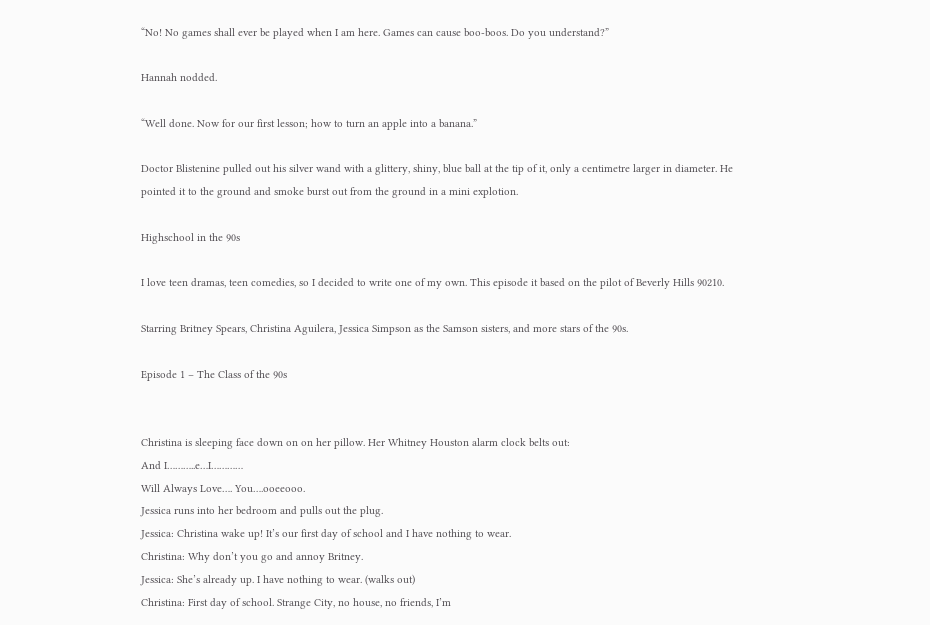“No! No games shall ever be played when I am here. Games can cause boo-boos. Do you understand?”

Hannah nodded.

“Well done. Now for our first lesson; how to turn an apple into a banana.”

Doctor Blistenine pulled out his silver wand with a glittery, shiny, blue ball at the tip of it, only a centimetre larger in diameter. He pointed it to the ground and smoke burst out from the ground in a mini explotion.

Highschool in the 90s

I love teen dramas, teen comedies, so I decided to write one of my own. This episode it based on the pilot of Beverly Hills 90210.

Starring Britney Spears, Christina Aguilera, Jessica Simpson as the Samson sisters, and more stars of the 90s.

Episode 1 – The Class of the 90s


Christina is sleeping face down on on her pillow. Her Whitney Houston alarm clock belts out:
And I………..e…I…………
Will Always Love…. You….ooeeooo.
Jessica runs into her bedroom and pulls out the plug.
Jessica: Christina wake up! It’s our first day of school and I have nothing to wear.
Christina: Why don’t you go and annoy Britney.
Jessica: She’s already up. I have nothing to wear. (walks out)
Christina: First day of school. Strange City, no house, no friends, I’m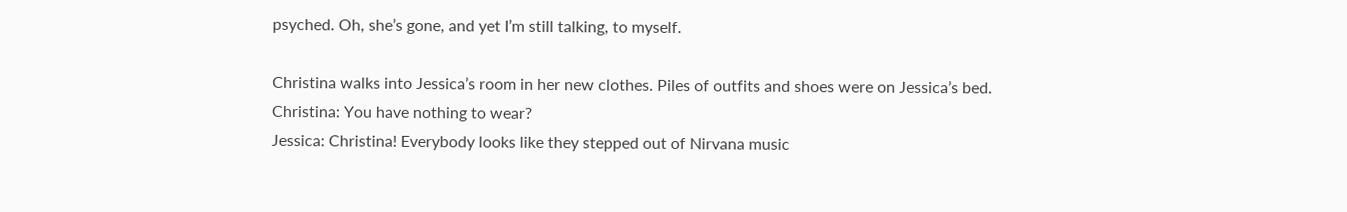psyched. Oh, she’s gone, and yet I’m still talking, to myself.

Christina walks into Jessica’s room in her new clothes. Piles of outfits and shoes were on Jessica’s bed.
Christina: You have nothing to wear?
Jessica: Christina! Everybody looks like they stepped out of Nirvana music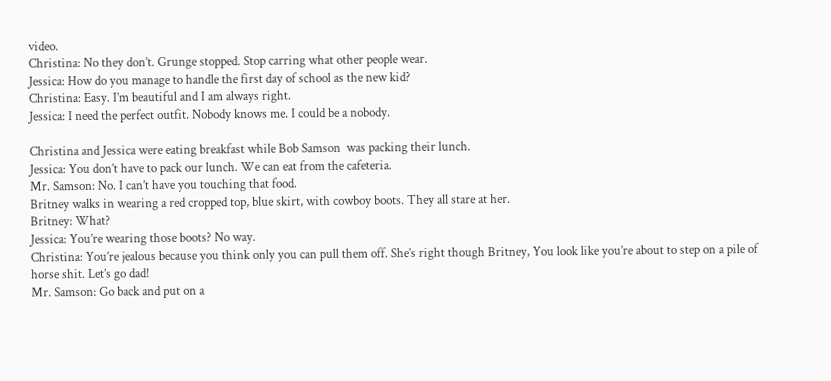video.
Christina: No they don’t. Grunge stopped. Stop carring what other people wear.
Jessica: How do you manage to handle the first day of school as the new kid?
Christina: Easy. I’m beautiful and I am always right.
Jessica: I need the perfect outfit. Nobody knows me. I could be a nobody.

Christina and Jessica were eating breakfast while Bob Samson  was packing their lunch.
Jessica: You don’t have to pack our lunch. We can eat from the cafeteria.
Mr. Samson: No. I can’t have you touching that food.
Britney walks in wearing a red cropped top, blue skirt, with cowboy boots. They all stare at her.
Britney: What?
Jessica: You’re wearing those boots? No way.
Christina: You’re jealous because you think only you can pull them off. She’s right though Britney, You look like you’re about to step on a pile of horse shit. Let’s go dad!
Mr. Samson: Go back and put on a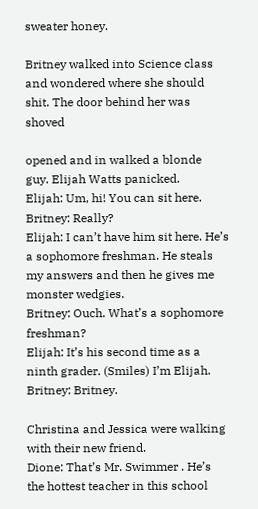sweater honey.

Britney walked into Science class and wondered where she should shit. The door behind her was shoved

opened and in walked a blonde  guy. Elijah Watts panicked.
Elijah: Um, hi! You can sit here.
Britney: Really?
Elijah: I can’t have him sit here. He’s a sophomore freshman. He steals my answers and then he gives me monster wedgies.
Britney: Ouch. What’s a sophomore freshman?
Elijah: It’s his second time as a ninth grader. (Smiles) I’m Elijah.
Britney: Britney.

Christina and Jessica were walking with their new friend.
Dione: That’s Mr. Swimmer . He’s the hottest teacher in this school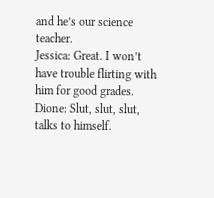and he’s our science teacher.
Jessica: Great. I won’t have trouble flirting with him for good grades.
Dione: Slut, slut, slut, talks to himself.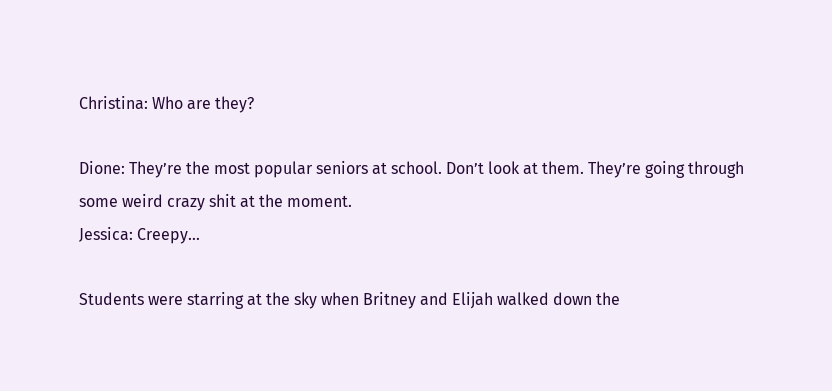Christina: Who are they?

Dione: They’re the most popular seniors at school. Don’t look at them. They’re going through some weird crazy shit at the moment.
Jessica: Creepy…

Students were starring at the sky when Britney and Elijah walked down the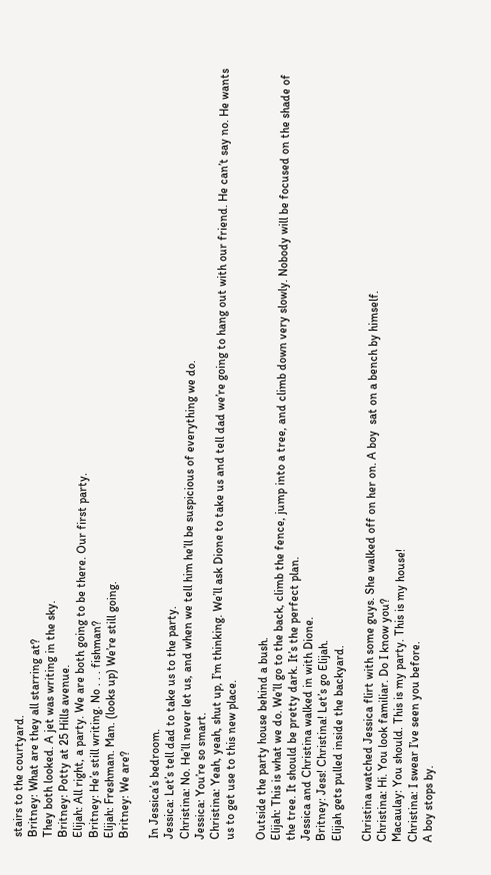stairs to the courtyard.
Britney: What are they all starring at?
They both looked. A jet was writing in the sky.
Britney: Potty at 25 Hills avenue.
Elijah: All right, a party. We are both going to be there. Our first party.
Britney: He’s still writing. No . . . fishman?
Elijah: Freshman. Man. (looks up) We’re still going.
Britney: We are?

In Jessica’s bedroom.
Jessica: Let’s tell dad to take us to the party.
Christina: No. He’ll never let us, and when we tell him he’ll be suspicious of everything we do.
Jessica: You’re so smart.
Christina: Yeah, yeah, shut up, I’m thinking. We’ll ask Dione to take us and tell dad we’re going to hang out with our friend. He can’t say no. He wants us to get use to this new place.

Outside the party house behind a bush.
Elijah: This is what we do. We’ll go to the back, climb the fence, jump into a tree, and climb down very slowly. Nobody will be focused on the shade of the tree. It should be pretty dark. It’s the perfect plan.
Jessica and Christina walked in with Dione.
Britney: Jess! Christina! Let’s go Elijah.
Elijah gets pulled inside the backyard.

Christina watched Jessica flirt with some guys. She walked off on her on. A boy  sat on a bench by himself.
Christina: Hi. You look familiar. Do I know you?
Macaulay: You should. This is my party. This is my house!
Christina: I swear I’ve seen you before.
A boy stops by.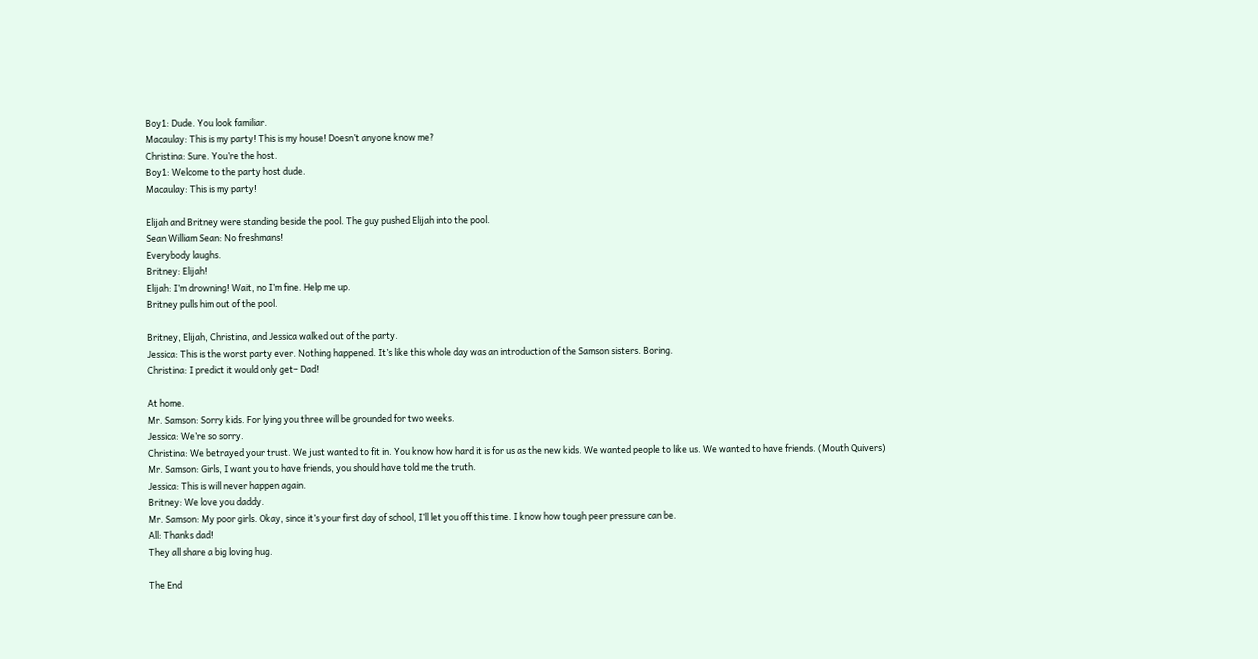Boy1: Dude. You look familiar.
Macaulay: This is my party! This is my house! Doesn’t anyone know me?
Christina: Sure. You’re the host.
Boy1: Welcome to the party host dude.
Macaulay: This is my party!

Elijah and Britney were standing beside the pool. The guy pushed Elijah into the pool.
Sean William Sean: No freshmans!
Everybody laughs.
Britney: Elijah!
Elijah: I’m drowning! Wait, no I’m fine. Help me up.
Britney pulls him out of the pool.

Britney, Elijah, Christina, and Jessica walked out of the party.
Jessica: This is the worst party ever. Nothing happened. It’s like this whole day was an introduction of the Samson sisters. Boring.
Christina: I predict it would only get– Dad!

At home.
Mr. Samson: Sorry kids. For lying you three will be grounded for two weeks.
Jessica: We’re so sorry.
Christina: We betrayed your trust. We just wanted to fit in. You know how hard it is for us as the new kids. We wanted people to like us. We wanted to have friends. (Mouth Quivers)
Mr. Samson: Girls, I want you to have friends, you should have told me the truth.
Jessica: This is will never happen again.
Britney: We love you daddy.
Mr. Samson: My poor girls. Okay, since it’s your first day of school, I’ll let you off this time. I know how tough peer pressure can be.
All: Thanks dad!
They all share a big loving hug.

The End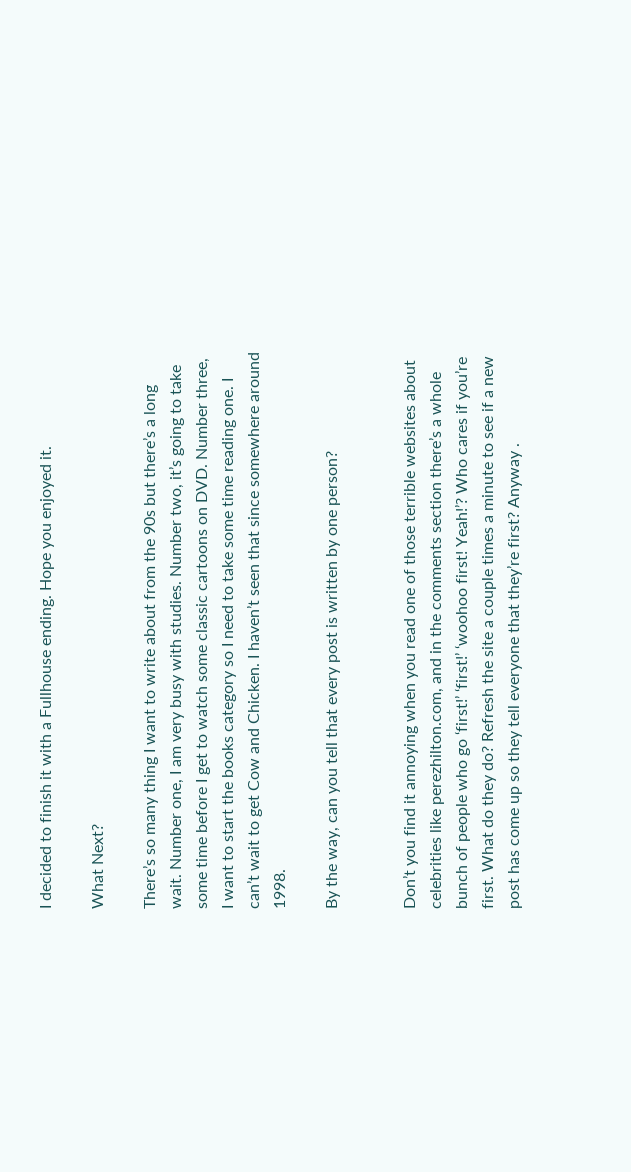I decided to finish it with a Fullhouse ending. Hope you enjoyed it.

What Next?

There’s so many thing I want to write about from the 90s but there’s a long wait. Number one, I am very busy with studies. Number two, it’s going to take some time before I get to watch some classic cartoons on DVD. Number three, I want to start the books category so I need to take some time reading one. I can’t wait to get Cow and Chicken. I haven’t seen that since somewhere around 1998.

By the way, can you tell that every post is written by one person?


Don’t you find it annoying when you read one of those terrible websites about celebrities like perezhilton.com, and in the comments section there’s a whole bunch of people who go ‘first!’ ‘first!’ ‘woohoo first! Yeah!’? Who cares if you’re first. What do they do? Refresh the site a couple times a minute to see if a new post has come up so they tell everyone that they’re first? Anyway .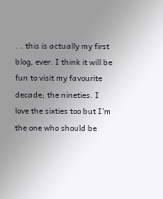. . this is actually my first blog, ever. I think it will be fun to visit my favourite decade; the nineties. I love the sixties too but I’m the one who should be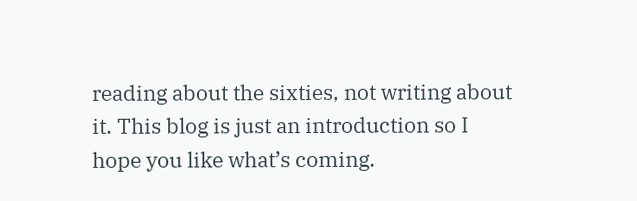reading about the sixties, not writing about it. This blog is just an introduction so I hope you like what’s coming.